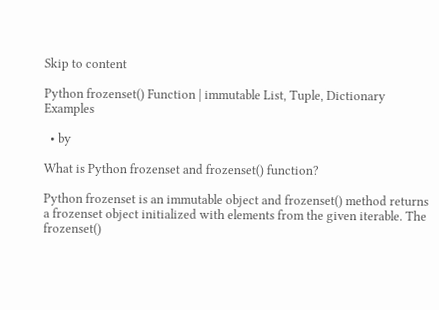Skip to content

Python frozenset() Function | immutable List, Tuple, Dictionary Examples

  • by

What is Python frozenset and frozenset() function?

Python frozenset is an immutable object and frozenset() method returns a frozenset object initialized with elements from the given iterable. The frozenset()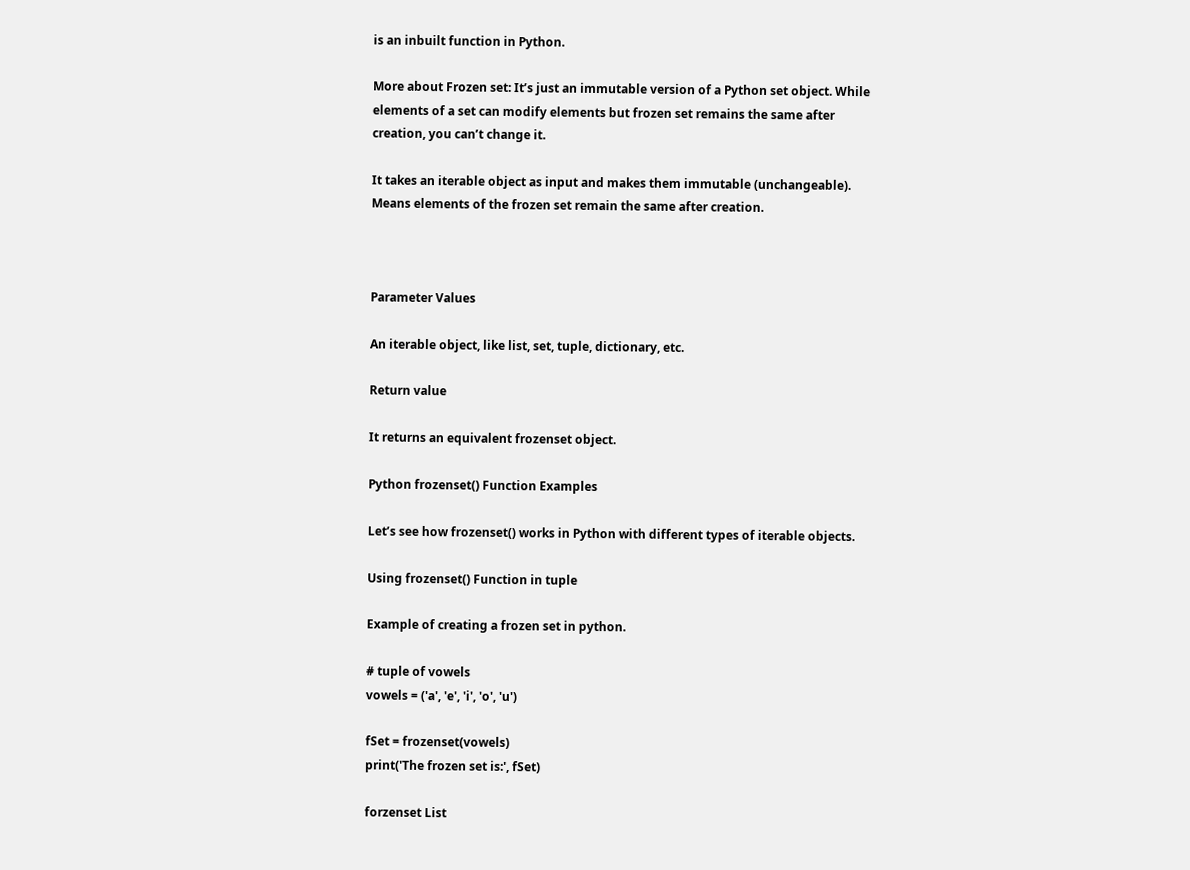is an inbuilt function in Python.

More about Frozen set: It’s just an immutable version of a Python set object. While elements of a set can modify elements but frozen set remains the same after creation, you can’t change it.

It takes an iterable object as input and makes them immutable (unchangeable). Means elements of the frozen set remain the same after creation.



Parameter Values

An iterable object, like list, set, tuple, dictionary, etc.

Return value

It returns an equivalent frozenset object.

Python frozenset() Function Examples

Let’s see how frozenset() works in Python with different types of iterable objects.

Using frozenset() Function in tuple

Example of creating a frozen set in python.

# tuple of vowels
vowels = ('a', 'e', 'i', 'o', 'u')

fSet = frozenset(vowels)
print('The frozen set is:', fSet)

forzenset List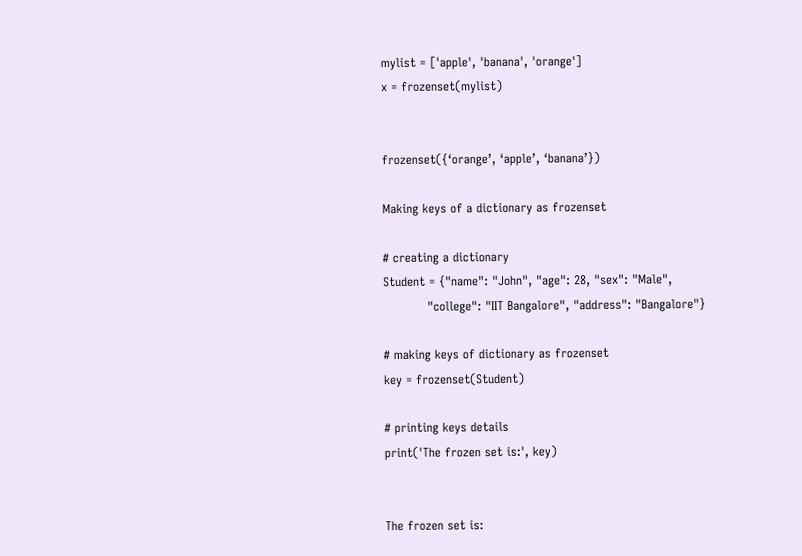mylist = ['apple', 'banana', 'orange']
x = frozenset(mylist)


frozenset({‘orange’, ‘apple’, ‘banana’})

Making keys of a dictionary as frozenset

# creating a dictionary
Student = {"name": "John", "age": 28, "sex": "Male",
           "college": "IIT Bangalore", "address": "Bangalore"}

# making keys of dictionary as frozenset
key = frozenset(Student)

# printing keys details
print('The frozen set is:', key)


The frozen set is: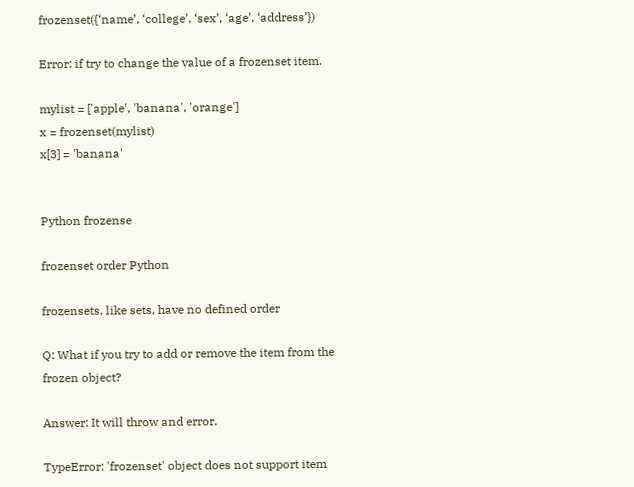frozenset({‘name’, ‘college’, ‘sex’, ‘age’, ‘address’})

Error: if try to change the value of a frozenset item.

mylist = ['apple', 'banana', 'orange']
x = frozenset(mylist)
x[3] = 'banana'


Python frozense

frozenset order Python

frozensets, like sets, have no defined order

Q: What if you try to add or remove the item from the frozen object?

Answer: It will throw and error.

TypeError: 'frozenset' object does not support item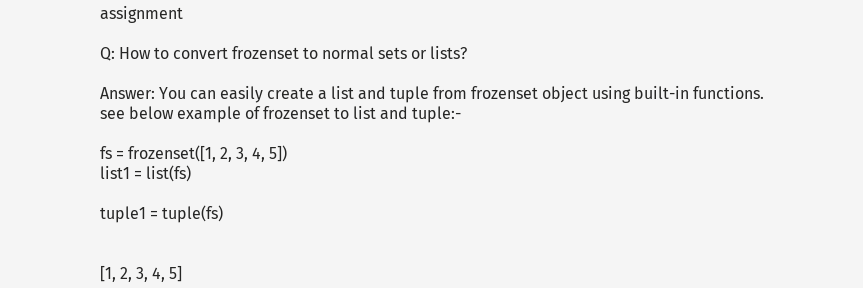assignment

Q: How to convert frozenset to normal sets or lists?

Answer: You can easily create a list and tuple from frozenset object using built-in functions. see below example of frozenset to list and tuple:-

fs = frozenset([1, 2, 3, 4, 5])
list1 = list(fs)

tuple1 = tuple(fs)


[1, 2, 3, 4, 5]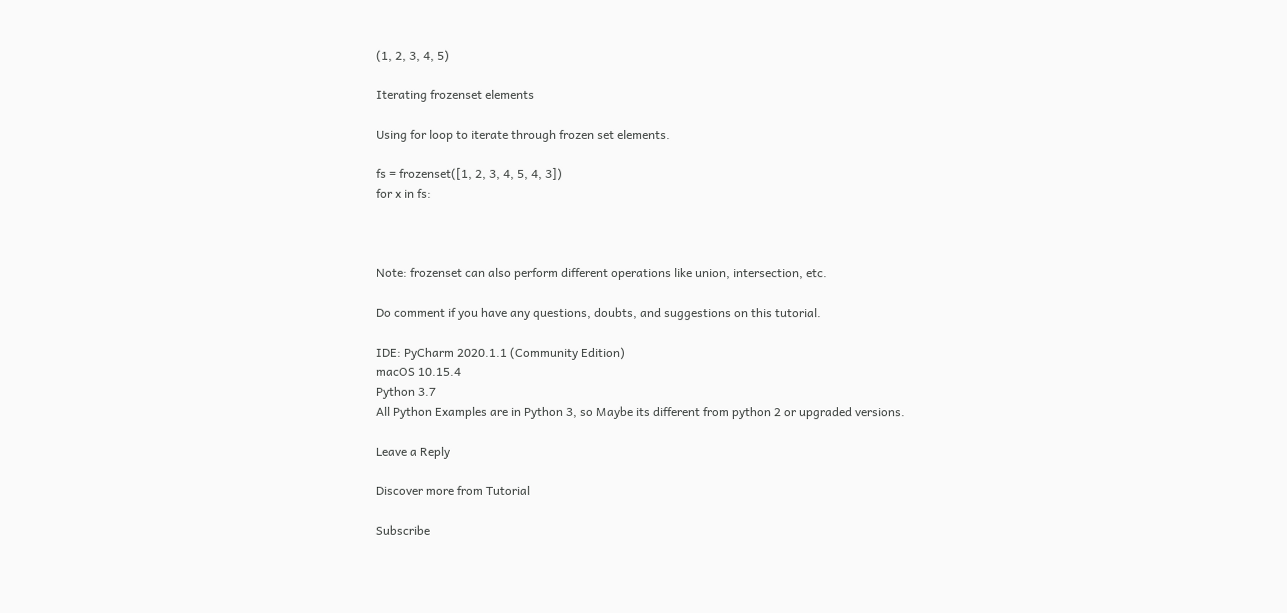(1, 2, 3, 4, 5)

Iterating frozenset elements

Using for loop to iterate through frozen set elements.

fs = frozenset([1, 2, 3, 4, 5, 4, 3])
for x in fs:



Note: frozenset can also perform different operations like union, intersection, etc.

Do comment if you have any questions, doubts, and suggestions on this tutorial.

IDE: PyCharm 2020.1.1 (Community Edition)
macOS 10.15.4
Python 3.7
All Python Examples are in Python 3, so Maybe its different from python 2 or upgraded versions.

Leave a Reply

Discover more from Tutorial

Subscribe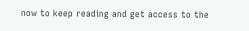now to keep reading and get access to the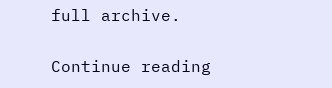full archive.

Continue reading